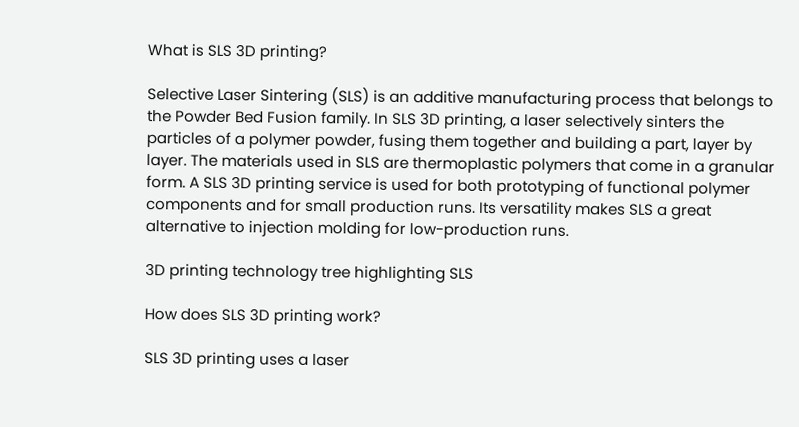What is SLS 3D printing?

Selective Laser Sintering (SLS) is an additive manufacturing process that belongs to the Powder Bed Fusion family. In SLS 3D printing, a laser selectively sinters the particles of a polymer powder, fusing them together and building a part, layer by layer. The materials used in SLS are thermoplastic polymers that come in a granular form. A SLS 3D printing service is used for both prototyping of functional polymer components and for small production runs. Its versatility makes SLS a great alternative to injection molding for low-production runs.

3D printing technology tree highlighting SLS

How does SLS 3D printing work?

SLS 3D printing uses a laser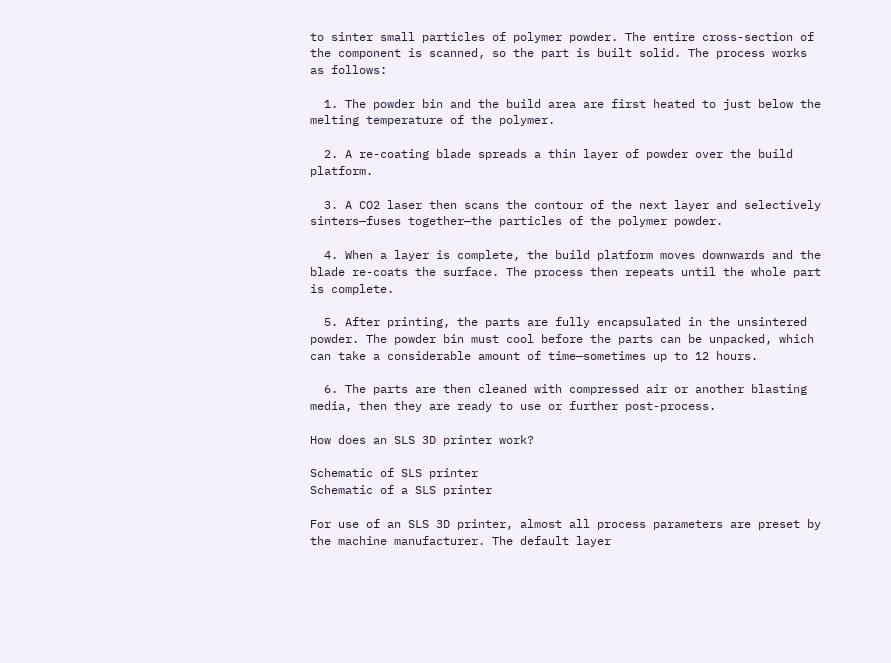to sinter small particles of polymer powder. The entire cross-section of the component is scanned, so the part is built solid. The process works as follows:

  1. The powder bin and the build area are first heated to just below the melting temperature of the polymer.

  2. A re-coating blade spreads a thin layer of powder over the build platform.

  3. A CO2 laser then scans the contour of the next layer and selectively sinters—fuses together—the particles of the polymer powder.

  4. When a layer is complete, the build platform moves downwards and the blade re-coats the surface. The process then repeats until the whole part is complete.

  5. After printing, the parts are fully encapsulated in the unsintered powder. The powder bin must cool before the parts can be unpacked, which can take a considerable amount of time—sometimes up to 12 hours.

  6. The parts are then cleaned with compressed air or another blasting media, then they are ready to use or further post-process.

How does an SLS 3D printer work?

Schematic of SLS printer
Schematic of a SLS printer

For use of an SLS 3D printer, almost all process parameters are preset by the machine manufacturer. The default layer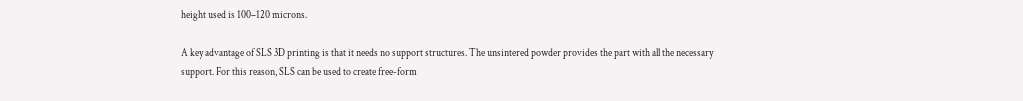height used is 100–120 microns.

A key advantage of SLS 3D printing is that it needs no support structures. The unsintered powder provides the part with all the necessary support. For this reason, SLS can be used to create free-form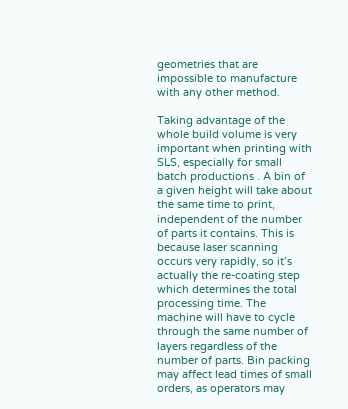geometries that are impossible to manufacture with any other method.

Taking advantage of the whole build volume is very important when printing with SLS, especially for small batch productions . A bin of a given height will take about the same time to print, independent of the number of parts it contains. This is because laser scanning occurs very rapidly, so it’s actually the re-coating step which determines the total processing time. The machine will have to cycle through the same number of layers regardless of the number of parts. Bin packing may affect lead times of small orders, as operators may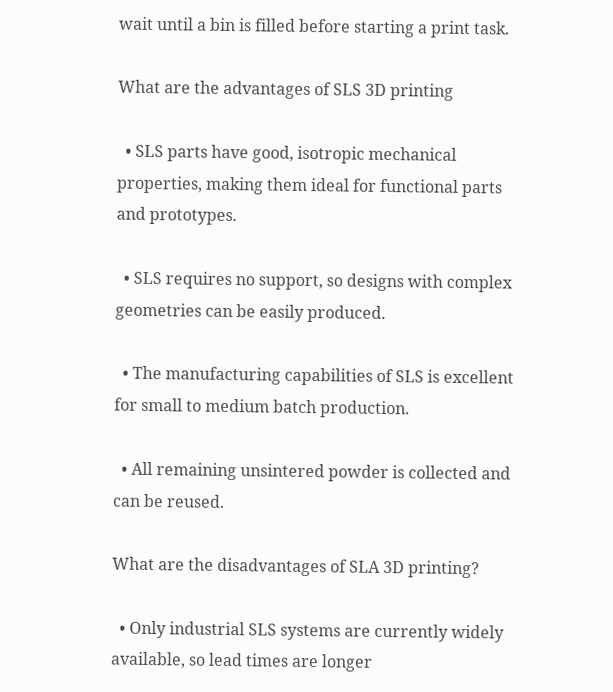wait until a bin is filled before starting a print task.

What are the advantages of SLS 3D printing

  • SLS parts have good, isotropic mechanical properties, making them ideal for functional parts and prototypes.

  • SLS requires no support, so designs with complex geometries can be easily produced.

  • The manufacturing capabilities of SLS is excellent for small to medium batch production.

  • All remaining unsintered powder is collected and can be reused.

What are the disadvantages of SLA 3D printing?

  • Only industrial SLS systems are currently widely available, so lead times are longer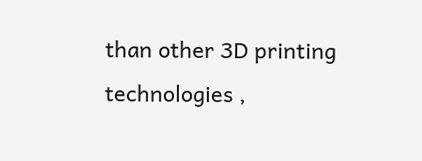than other 3D printing technologies ,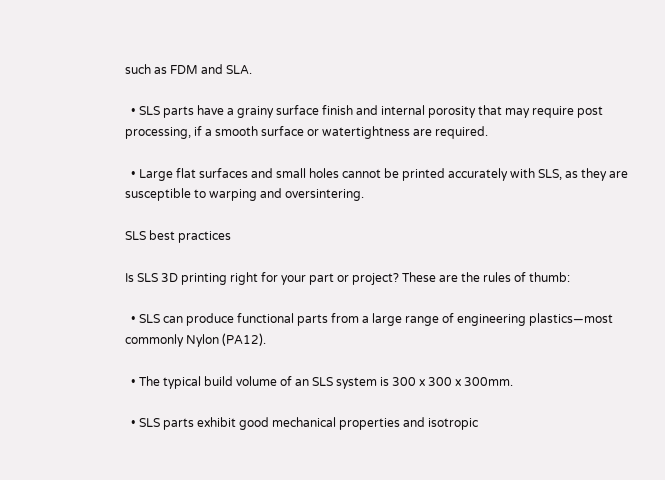such as FDM and SLA.

  • SLS parts have a grainy surface finish and internal porosity that may require post processing, if a smooth surface or watertightness are required.

  • Large flat surfaces and small holes cannot be printed accurately with SLS, as they are susceptible to warping and oversintering.

SLS best practices

Is SLS 3D printing right for your part or project? These are the rules of thumb:

  • SLS can produce functional parts from a large range of engineering plastics—most commonly Nylon (PA12).

  • The typical build volume of an SLS system is 300 x 300 x 300mm.

  • SLS parts exhibit good mechanical properties and isotropic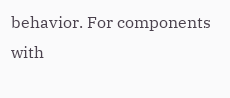behavior. For components with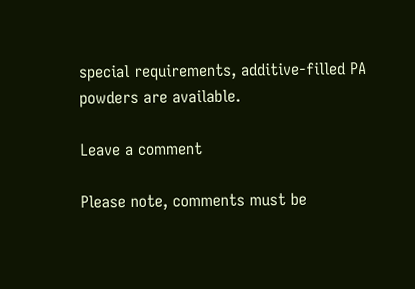special requirements, additive-filled PA powders are available.

Leave a comment

Please note, comments must be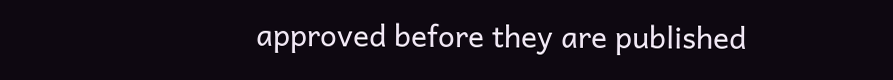approved before they are published